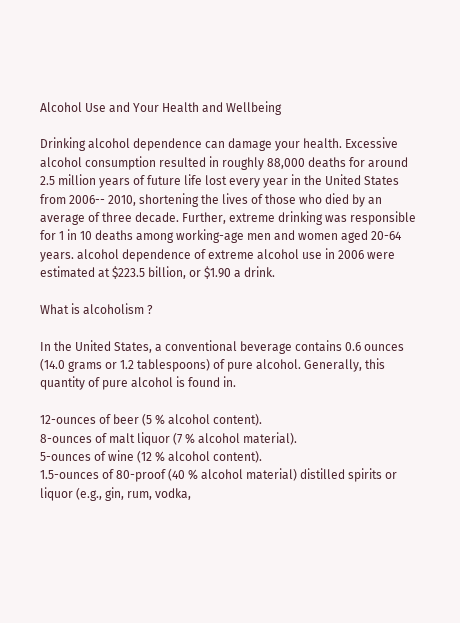Alcohol Use and Your Health and Wellbeing

Drinking alcohol dependence can damage your health. Excessive alcohol consumption resulted in roughly 88,000 deaths for around 2.5 million years of future life lost every year in the United States from 2006-- 2010, shortening the lives of those who died by an average of three decade. Further, extreme drinking was responsible for 1 in 10 deaths among working-age men and women aged 20-64 years. alcohol dependence of extreme alcohol use in 2006 were estimated at $223.5 billion, or $1.90 a drink.

What is alcoholism ?

In the United States, a conventional beverage contains 0.6 ounces (14.0 grams or 1.2 tablespoons) of pure alcohol. Generally, this quantity of pure alcohol is found in.

12-ounces of beer (5 % alcohol content).
8-ounces of malt liquor (7 % alcohol material).
5-ounces of wine (12 % alcohol content).
1.5-ounces of 80-proof (40 % alcohol material) distilled spirits or liquor (e.g., gin, rum, vodka,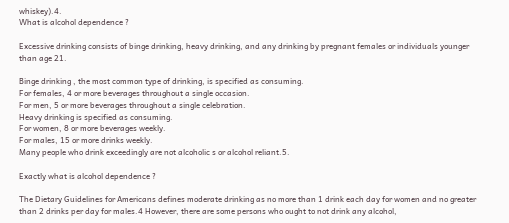whiskey).4.
What is alcohol dependence ?

Excessive drinking consists of binge drinking, heavy drinking, and any drinking by pregnant females or individuals younger than age 21.

Binge drinking , the most common type of drinking, is specified as consuming.
For females, 4 or more beverages throughout a single occasion.
For men, 5 or more beverages throughout a single celebration.
Heavy drinking is specified as consuming.
For women, 8 or more beverages weekly.
For males, 15 or more drinks weekly.
Many people who drink exceedingly are not alcoholic s or alcohol reliant.5.

Exactly what is alcohol dependence ?

The Dietary Guidelines for Americans defines moderate drinking as no more than 1 drink each day for women and no greater than 2 drinks per day for males.4 However, there are some persons who ought to not drink any alcohol,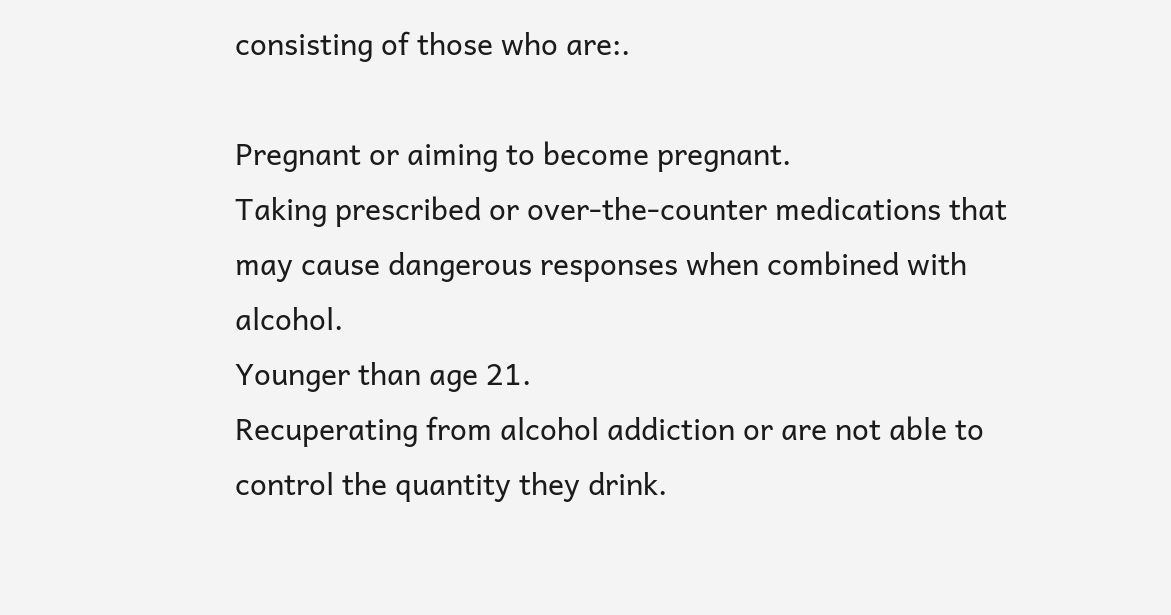consisting of those who are:.

Pregnant or aiming to become pregnant.
Taking prescribed or over-the-counter medications that may cause dangerous responses when combined with alcohol.
Younger than age 21.
Recuperating from alcohol addiction or are not able to control the quantity they drink.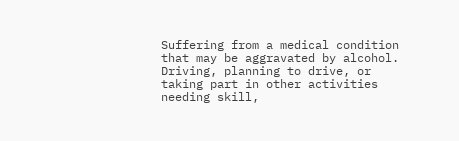Suffering from a medical condition that may be aggravated by alcohol.
Driving, planning to drive, or taking part in other activities needing skill,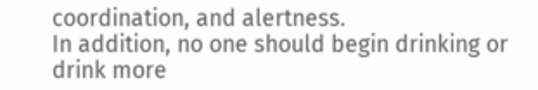coordination, and alertness.
In addition, no one should begin drinking or drink more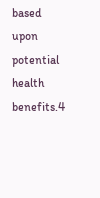based upon potential health benefits.4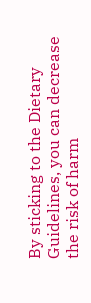By sticking to the Dietary Guidelines, you can decrease the risk of harm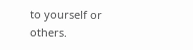to yourself or others.